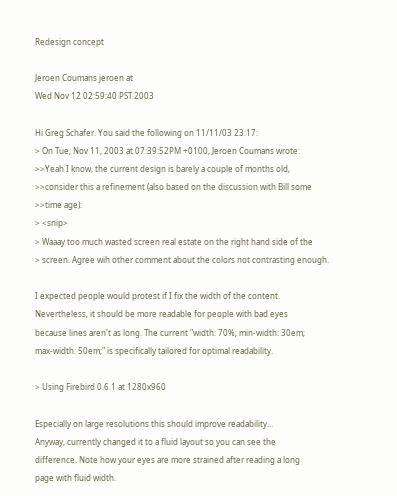Redesign concept

Jeroen Coumans jeroen at
Wed Nov 12 02:59:40 PST 2003

Hi Greg Schafer. You said the following on 11/11/03 23:17:
> On Tue, Nov 11, 2003 at 07:39:52PM +0100, Jeroen Coumans wrote:
>>Yeah I know, the current design is barely a couple of months old,
>>consider this a refinement (also based on the discussion with Bill some
>>time age):
> <snip>
> Waaay too much wasted screen real estate on the right hand side of the
> screen. Agree wih other comment about the colors not contrasting enough.

I expected people would protest if I fix the width of the content.
Nevertheless, it should be more readable for people with bad eyes
because lines aren't as long. The current "width: 70%; min-width: 30em;
max-width: 50em;" is specifically tailored for optimal readability.

> Using Firebird 0.6.1 at 1280x960

Especially on large resolutions this should improve readability...
Anyway, currently changed it to a fluid layout so you can see the
difference. Note how your eyes are more strained after reading a long
page with fluid width.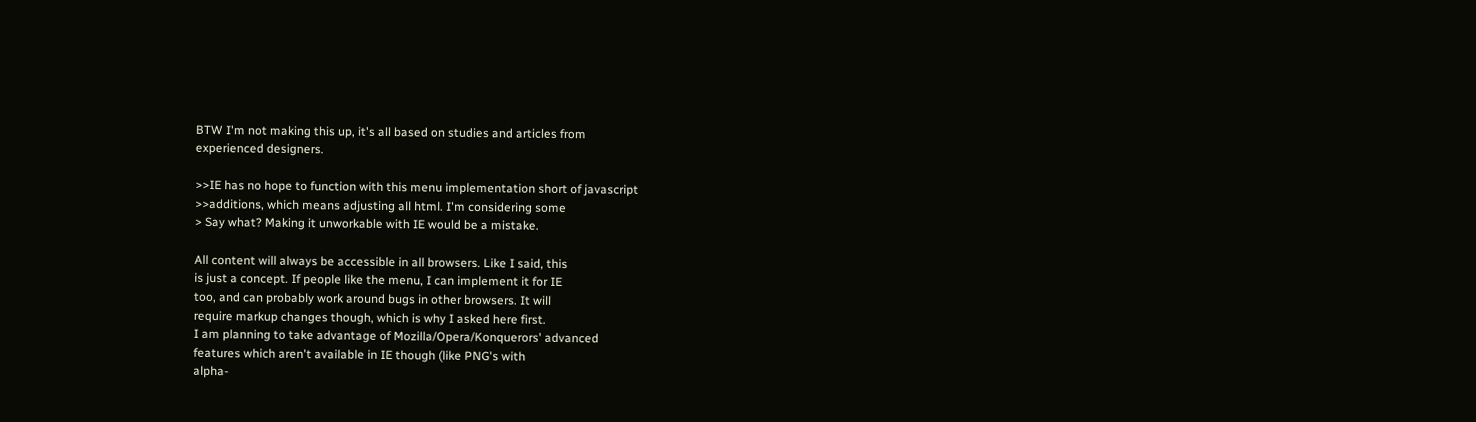BTW I'm not making this up, it's all based on studies and articles from
experienced designers.

>>IE has no hope to function with this menu implementation short of javascript
>>additions, which means adjusting all html. I'm considering some
> Say what? Making it unworkable with IE would be a mistake.

All content will always be accessible in all browsers. Like I said, this
is just a concept. If people like the menu, I can implement it for IE
too, and can probably work around bugs in other browsers. It will
require markup changes though, which is why I asked here first.
I am planning to take advantage of Mozilla/Opera/Konquerors' advanced
features which aren't available in IE though (like PNG's with
alpha-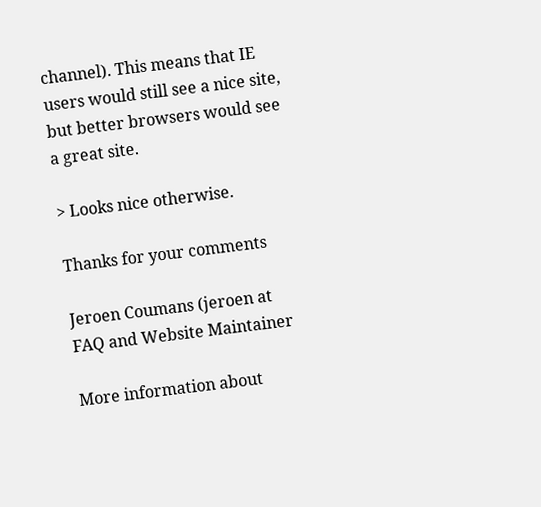channel). This means that IE users would still see a nice site,
but better browsers would see a great site.

> Looks nice otherwise.

Thanks for your comments

Jeroen Coumans (jeroen at
FAQ and Website Maintainer

More information about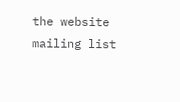the website mailing list